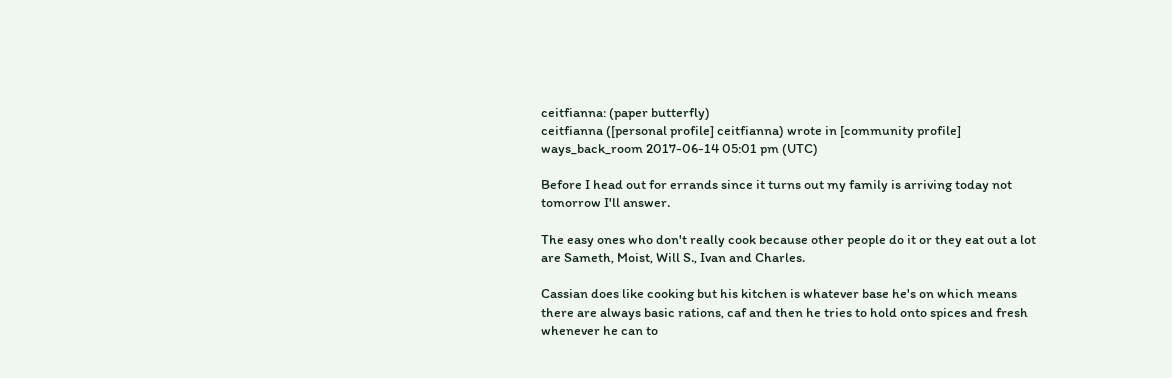ceitfianna: (paper butterfly)
ceitfianna ([personal profile] ceitfianna) wrote in [community profile] ways_back_room 2017-06-14 05:01 pm (UTC)

Before I head out for errands since it turns out my family is arriving today not tomorrow I'll answer.

The easy ones who don't really cook because other people do it or they eat out a lot are Sameth, Moist, Will S., Ivan and Charles.

Cassian does like cooking but his kitchen is whatever base he's on which means there are always basic rations, caf and then he tries to hold onto spices and fresh whenever he can to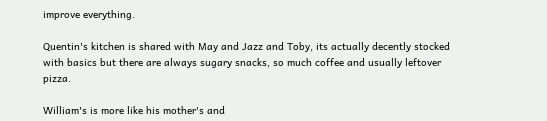improve everything.

Quentin's kitchen is shared with May and Jazz and Toby, its actually decently stocked with basics but there are always sugary snacks, so much coffee and usually leftover pizza.

William's is more like his mother's and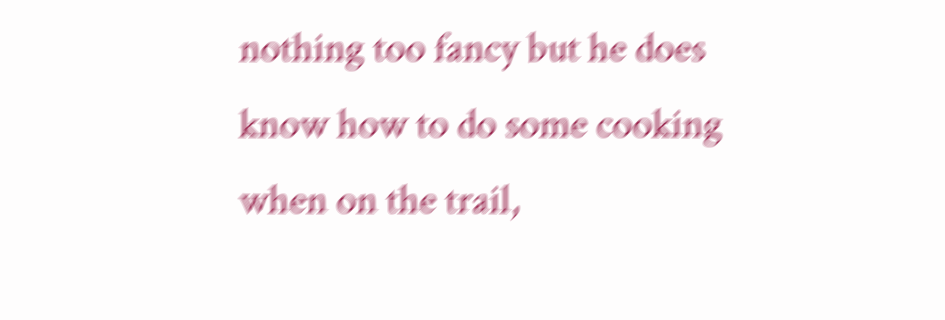nothing too fancy but he does know how to do some cooking when on the trail,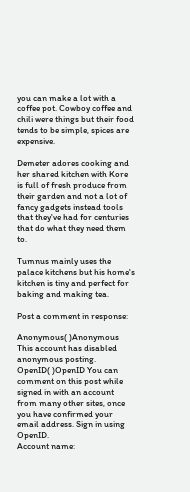you can make a lot with a coffee pot. Cowboy coffee and chili were things but their food tends to be simple, spices are expensive.

Demeter adores cooking and her shared kitchen with Kore is full of fresh produce from their garden and not a lot of fancy gadgets instead tools that they've had for centuries that do what they need them to.

Tumnus mainly uses the palace kitchens but his home's kitchen is tiny and perfect for baking and making tea.

Post a comment in response:

Anonymous( )Anonymous This account has disabled anonymous posting.
OpenID( )OpenID You can comment on this post while signed in with an account from many other sites, once you have confirmed your email address. Sign in using OpenID.
Account name: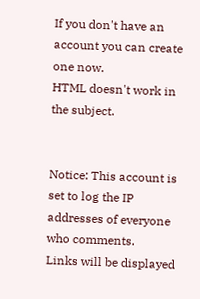If you don't have an account you can create one now.
HTML doesn't work in the subject.


Notice: This account is set to log the IP addresses of everyone who comments.
Links will be displayed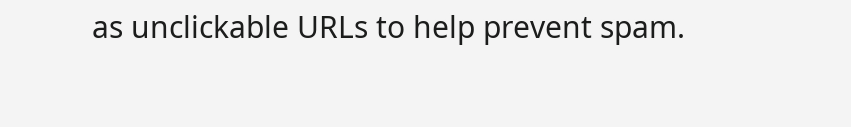as unclickable URLs to help prevent spam.